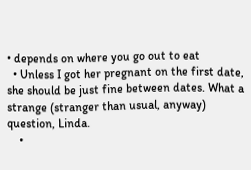• depends on where you go out to eat
  • Unless I got her pregnant on the first date, she should be just fine between dates. What a strange (stranger than usual, anyway) question, Linda.
    •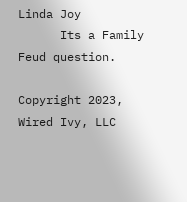Linda Joy
      Its a Family Feud question.

Copyright 2023, Wired Ivy, LLC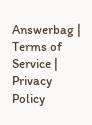Answerbag | Terms of Service | Privacy Policy